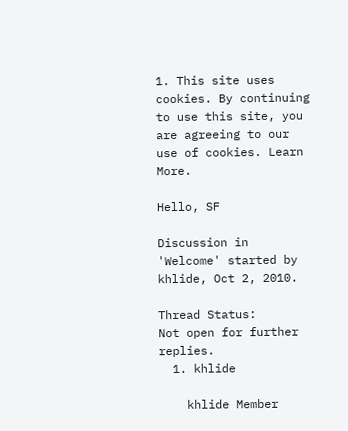1. This site uses cookies. By continuing to use this site, you are agreeing to our use of cookies. Learn More.

Hello, SF

Discussion in 'Welcome' started by khlide, Oct 2, 2010.

Thread Status:
Not open for further replies.
  1. khlide

    khlide Member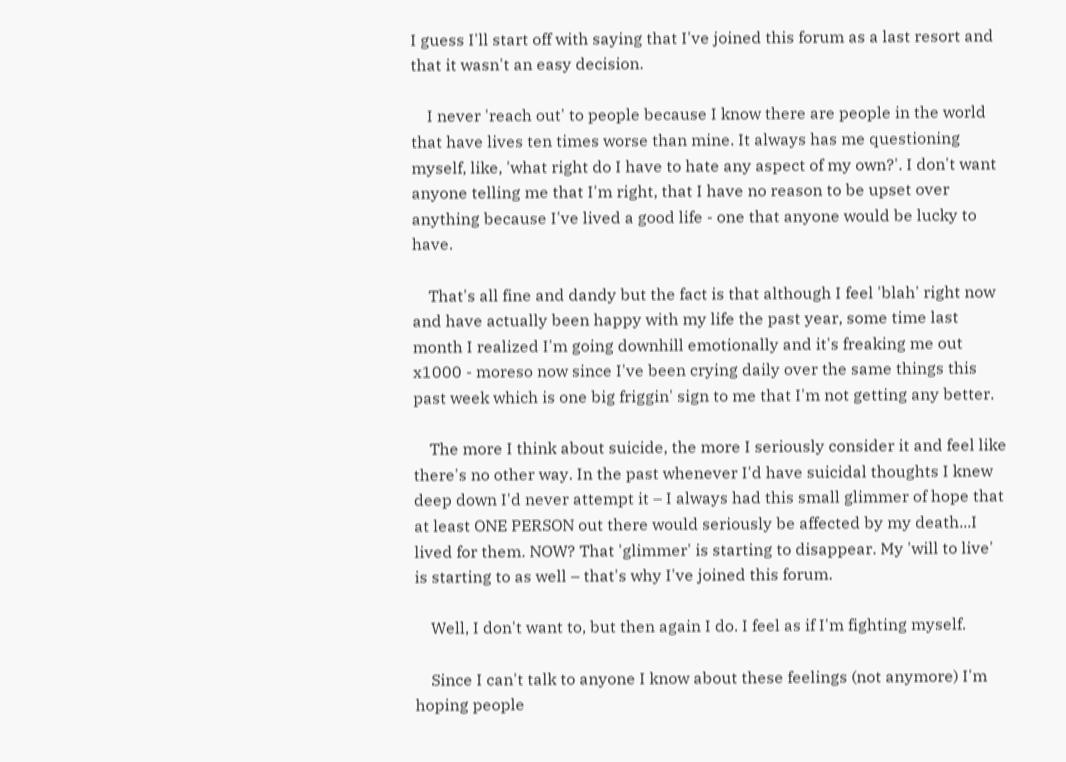I guess I'll start off with saying that I've joined this forum as a last resort and that it wasn't an easy decision.

    I never 'reach out' to people because I know there are people in the world that have lives ten times worse than mine. It always has me questioning myself, like, 'what right do I have to hate any aspect of my own?'. I don't want anyone telling me that I'm right, that I have no reason to be upset over anything because I've lived a good life - one that anyone would be lucky to have.

    That's all fine and dandy but the fact is that although I feel 'blah' right now and have actually been happy with my life the past year, some time last month I realized I'm going downhill emotionally and it's freaking me out x1000 - moreso now since I've been crying daily over the same things this past week which is one big friggin' sign to me that I'm not getting any better.

    The more I think about suicide, the more I seriously consider it and feel like there's no other way. In the past whenever I'd have suicidal thoughts I knew deep down I'd never attempt it – I always had this small glimmer of hope that at least ONE PERSON out there would seriously be affected by my death...I lived for them. NOW? That 'glimmer' is starting to disappear. My 'will to live' is starting to as well – that's why I've joined this forum.

    Well, I don't want to, but then again I do. I feel as if I'm fighting myself.

    Since I can't talk to anyone I know about these feelings (not anymore) I'm hoping people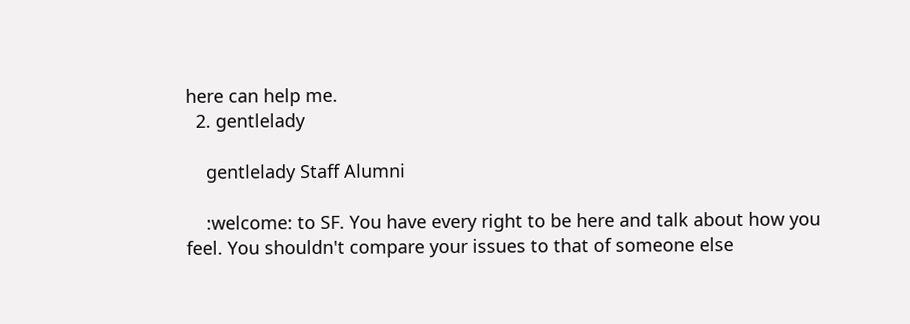here can help me.
  2. gentlelady

    gentlelady Staff Alumni

    :welcome: to SF. You have every right to be here and talk about how you feel. You shouldn't compare your issues to that of someone else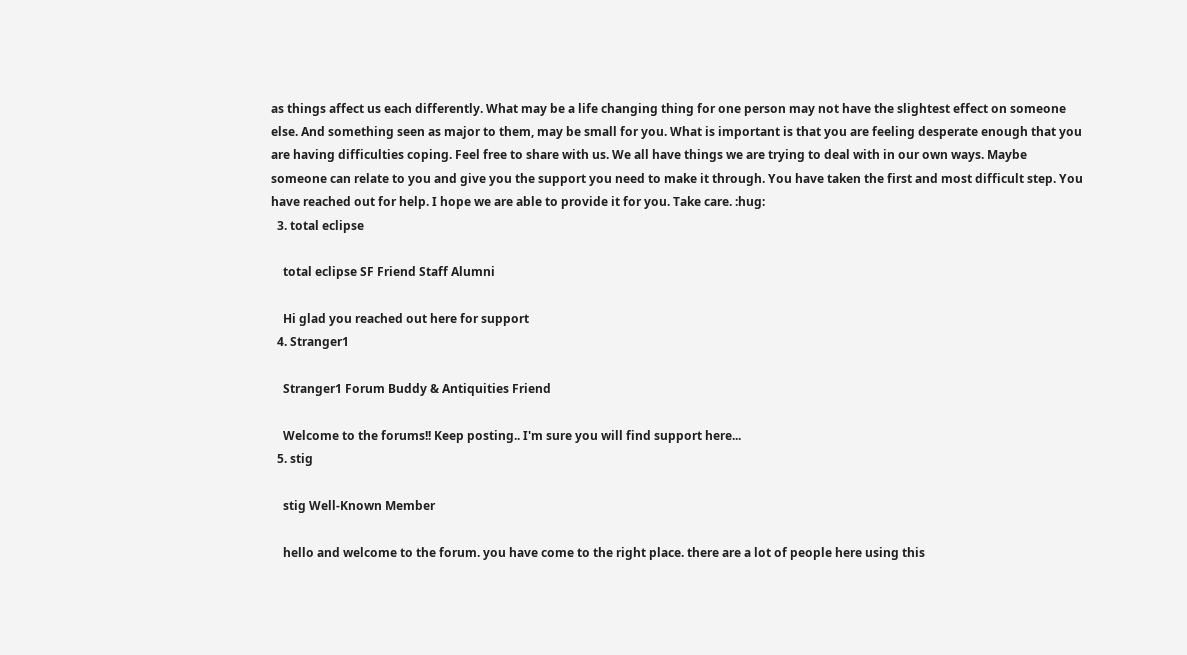as things affect us each differently. What may be a life changing thing for one person may not have the slightest effect on someone else. And something seen as major to them, may be small for you. What is important is that you are feeling desperate enough that you are having difficulties coping. Feel free to share with us. We all have things we are trying to deal with in our own ways. Maybe someone can relate to you and give you the support you need to make it through. You have taken the first and most difficult step. You have reached out for help. I hope we are able to provide it for you. Take care. :hug:
  3. total eclipse

    total eclipse SF Friend Staff Alumni

    Hi glad you reached out here for support
  4. Stranger1

    Stranger1 Forum Buddy & Antiquities Friend

    Welcome to the forums!! Keep posting.. I'm sure you will find support here...
  5. stig

    stig Well-Known Member

    hello and welcome to the forum. you have come to the right place. there are a lot of people here using this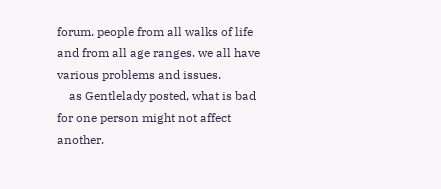forum. people from all walks of life and from all age ranges. we all have various problems and issues.
    as Gentlelady posted, what is bad for one person might not affect another.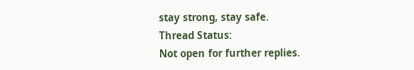stay strong, stay safe.
Thread Status:
Not open for further replies.